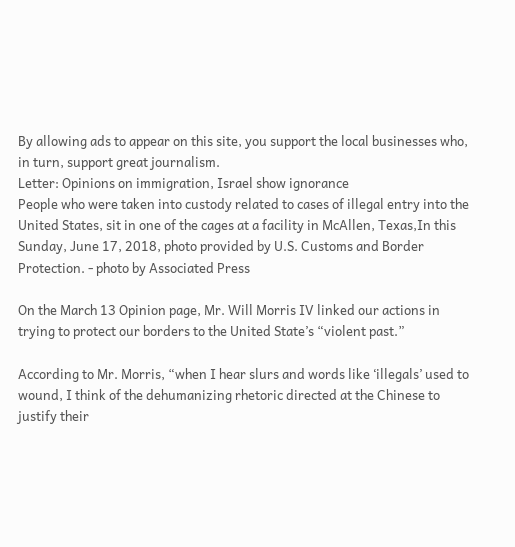By allowing ads to appear on this site, you support the local businesses who, in turn, support great journalism.
Letter: Opinions on immigration, Israel show ignorance
People who were taken into custody related to cases of illegal entry into the United States, sit in one of the cages at a facility in McAllen, Texas,In this Sunday, June 17, 2018, photo provided by U.S. Customs and Border Protection. - photo by Associated Press

On the March 13 Opinion page, Mr. Will Morris IV linked our actions in trying to protect our borders to the United State’s “violent past.”

According to Mr. Morris, “when I hear slurs and words like ‘illegals’ used to wound, I think of the dehumanizing rhetoric directed at the Chinese to justify their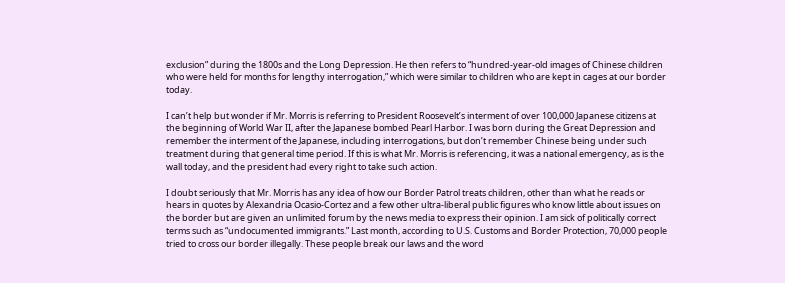exclusion” during the 1800s and the Long Depression. He then refers to “hundred-year-old images of Chinese children who were held for months for lengthy interrogation,” which were similar to children who are kept in cages at our border today.

I can’t help but wonder if Mr. Morris is referring to President Roosevelt’s interment of over 100,000 Japanese citizens at the beginning of World War II, after the Japanese bombed Pearl Harbor. I was born during the Great Depression and remember the interment of the Japanese, including interrogations, but don’t remember Chinese being under such treatment during that general time period. If this is what Mr. Morris is referencing, it was a national emergency, as is the wall today, and the president had every right to take such action.

I doubt seriously that Mr. Morris has any idea of how our Border Patrol treats children, other than what he reads or hears in quotes by Alexandria Ocasio-Cortez and a few other ultra-liberal public figures who know little about issues on the border but are given an unlimited forum by the news media to express their opinion. I am sick of politically correct terms such as “undocumented immigrants.” Last month, according to U.S. Customs and Border Protection, 70,000 people tried to cross our border illegally. These people break our laws and the word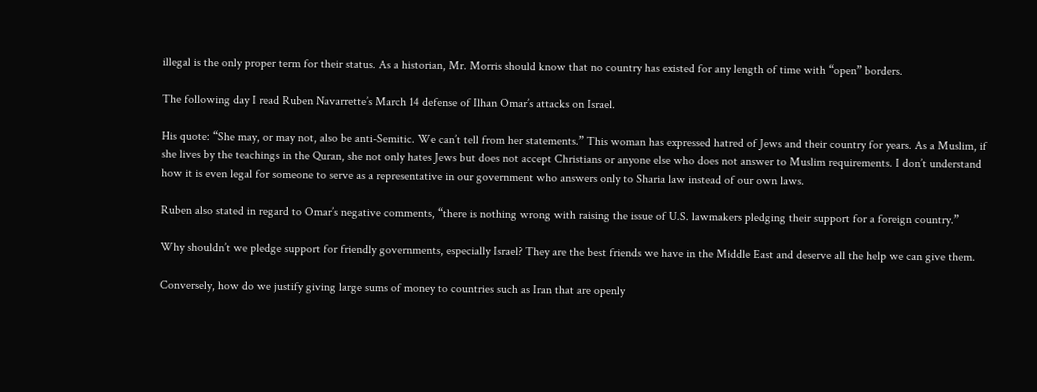illegal is the only proper term for their status. As a historian, Mr. Morris should know that no country has existed for any length of time with “open” borders.

The following day I read Ruben Navarrette’s March 14 defense of Ilhan Omar’s attacks on Israel.

His quote: “She may, or may not, also be anti-Semitic. We can’t tell from her statements.” This woman has expressed hatred of Jews and their country for years. As a Muslim, if she lives by the teachings in the Quran, she not only hates Jews but does not accept Christians or anyone else who does not answer to Muslim requirements. I don’t understand how it is even legal for someone to serve as a representative in our government who answers only to Sharia law instead of our own laws.

Ruben also stated in regard to Omar’s negative comments, “there is nothing wrong with raising the issue of U.S. lawmakers pledging their support for a foreign country.”

Why shouldn’t we pledge support for friendly governments, especially Israel? They are the best friends we have in the Middle East and deserve all the help we can give them.

Conversely, how do we justify giving large sums of money to countries such as Iran that are openly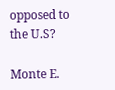opposed to the U.S?

Monte E.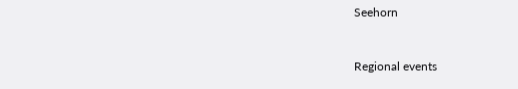Seehorn


Regional events